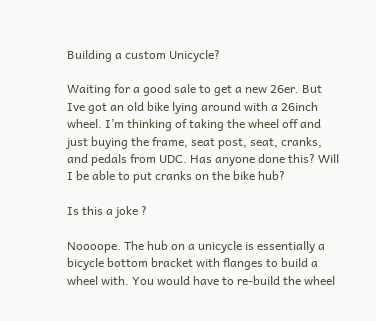Building a custom Unicycle?

Waiting for a good sale to get a new 26er. But Ive got an old bike lying around with a 26inch wheel. I’m thinking of taking the wheel off and just buying the frame, seat post, seat, cranks, and pedals from UDC. Has anyone done this? Will I be able to put cranks on the bike hub?

Is this a joke ?

Noooope. The hub on a unicycle is essentially a bicycle bottom bracket with flanges to build a wheel with. You would have to re-build the wheel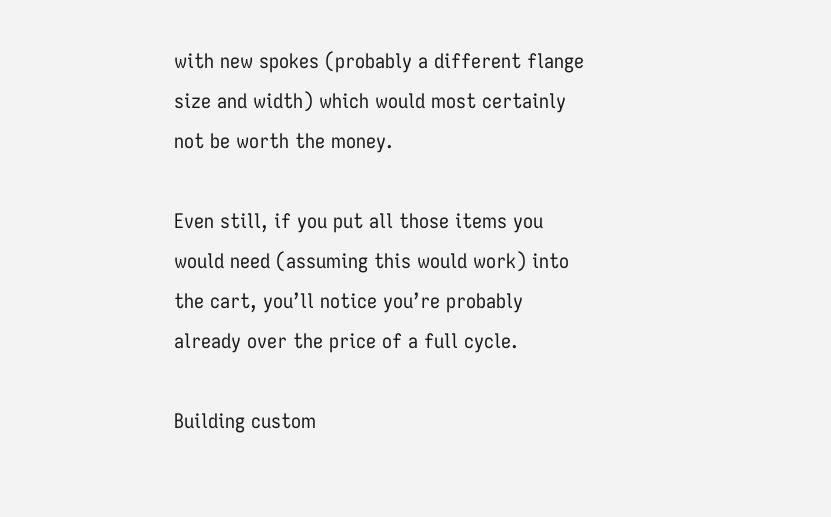with new spokes (probably a different flange size and width) which would most certainly not be worth the money.

Even still, if you put all those items you would need (assuming this would work) into the cart, you’ll notice you’re probably already over the price of a full cycle.

Building custom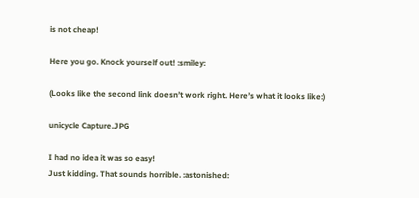is not cheap!

Here you go. Knock yourself out! :smiley:

(Looks like the second link doesn’t work right. Here’s what it looks like:)

unicycle Capture.JPG

I had no idea it was so easy!
Just kidding. That sounds horrible. :astonished: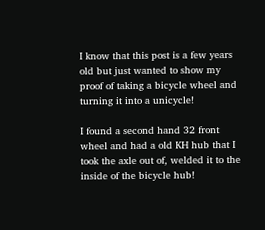I know that this post is a few years old but just wanted to show my proof of taking a bicycle wheel and turning it into a unicycle!

I found a second hand 32 front wheel and had a old KH hub that I took the axle out of, welded it to the inside of the bicycle hub!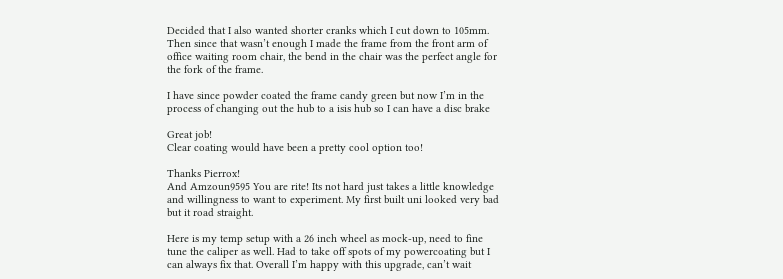Decided that I also wanted shorter cranks which I cut down to 105mm. Then since that wasn’t enough I made the frame from the front arm of office waiting room chair, the bend in the chair was the perfect angle for the fork of the frame.

I have since powder coated the frame candy green but now I’m in the process of changing out the hub to a isis hub so I can have a disc brake

Great job!
Clear coating would have been a pretty cool option too!

Thanks Pierrox!
And Amzoun9595 You are rite! Its not hard just takes a little knowledge and willingness to want to experiment. My first built uni looked very bad but it road straight.

Here is my temp setup with a 26 inch wheel as mock-up, need to fine tune the caliper as well. Had to take off spots of my powercoating but I can always fix that. Overall I’m happy with this upgrade, can’t wait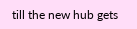till the new hub gets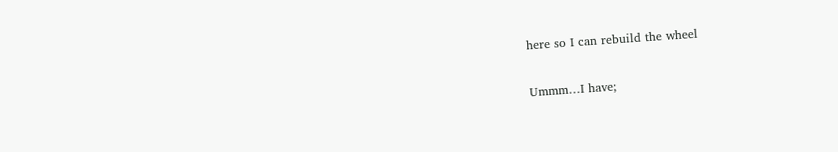here so I can rebuild the wheel

Ummm…I have;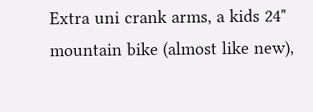Extra uni crank arms, a kids 24" mountain bike (almost like new),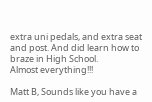extra uni pedals, and extra seat and post. And did learn how to braze in High School.
Almost everything!!!

Matt B, Sounds like you have a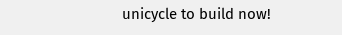unicycle to build now!